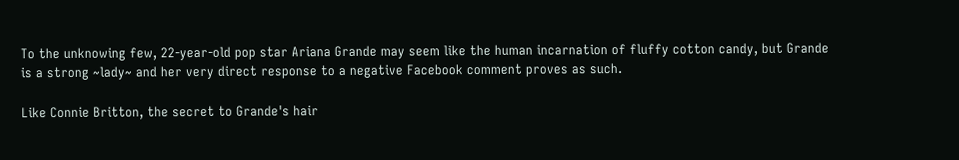To the unknowing few, 22-year-old pop star Ariana Grande may seem like the human incarnation of fluffy cotton candy, but Grande is a strong ~lady~ and her very direct response to a negative Facebook comment proves as such.

Like Connie Britton, the secret to Grande's hair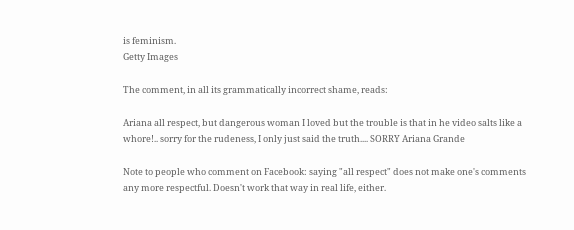is feminism.
Getty Images

The comment, in all its grammatically incorrect shame, reads:

Ariana all respect, but dangerous woman I loved but the trouble is that in he video salts like a whore!.. sorry for the rudeness, I only just said the truth.... SORRY Ariana Grande

Note to people who comment on Facebook: saying "all respect" does not make one's comments any more respectful. Doesn't work that way in real life, either.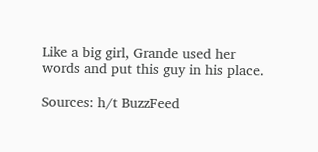Like a big girl, Grande used her words and put this guy in his place.

Sources: h/t BuzzFeed